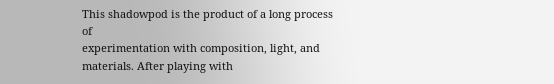This shadowpod is the product of a long process of
experimentation with composition, light, and materials. After playing with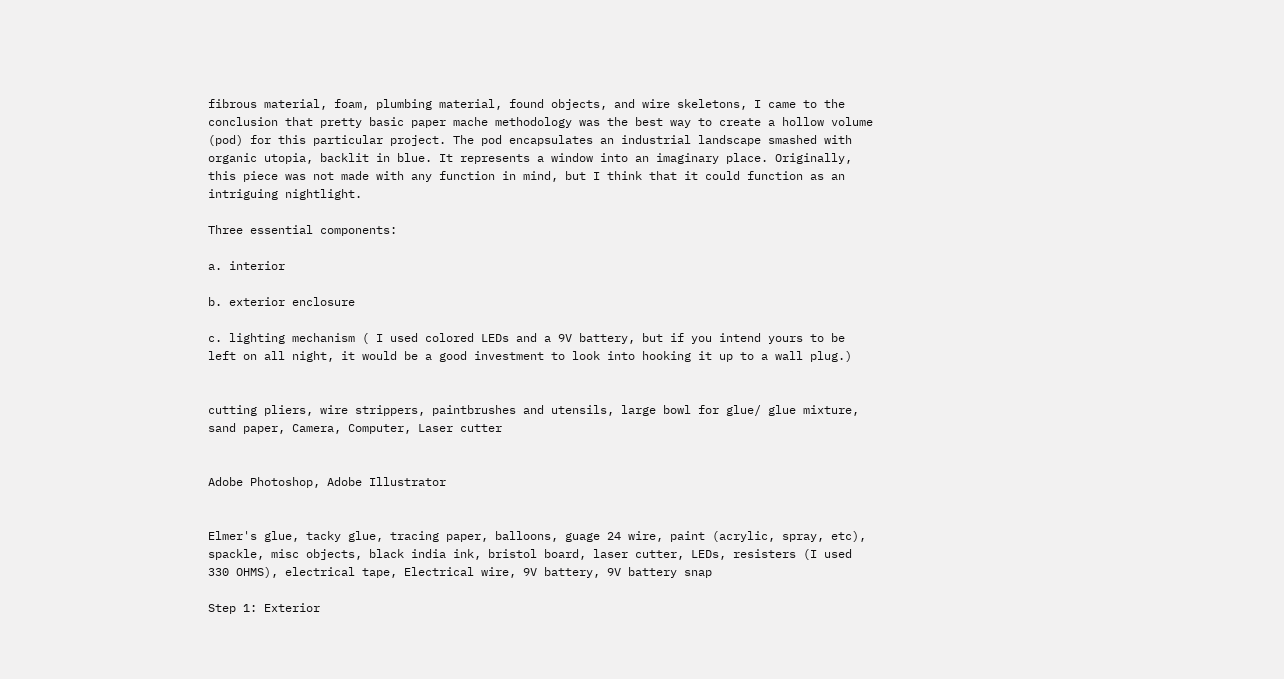fibrous material, foam, plumbing material, found objects, and wire skeletons, I came to the conclusion that pretty basic paper mache methodology was the best way to create a hollow volume (pod) for this particular project. The pod encapsulates an industrial landscape smashed with organic utopia, backlit in blue. It represents a window into an imaginary place. Originally, this piece was not made with any function in mind, but I think that it could function as an intriguing nightlight.

Three essential components:

a. interior

b. exterior enclosure

c. lighting mechanism ( I used colored LEDs and a 9V battery, but if you intend yours to be left on all night, it would be a good investment to look into hooking it up to a wall plug.)


cutting pliers, wire strippers, paintbrushes and utensils, large bowl for glue/ glue mixture, sand paper, Camera, Computer, Laser cutter


Adobe Photoshop, Adobe Illustrator


Elmer's glue, tacky glue, tracing paper, balloons, guage 24 wire, paint (acrylic, spray, etc), spackle, misc objects, black india ink, bristol board, laser cutter, LEDs, resisters (I used 330 OHMS), electrical tape, Electrical wire, 9V battery, 9V battery snap

Step 1: Exterior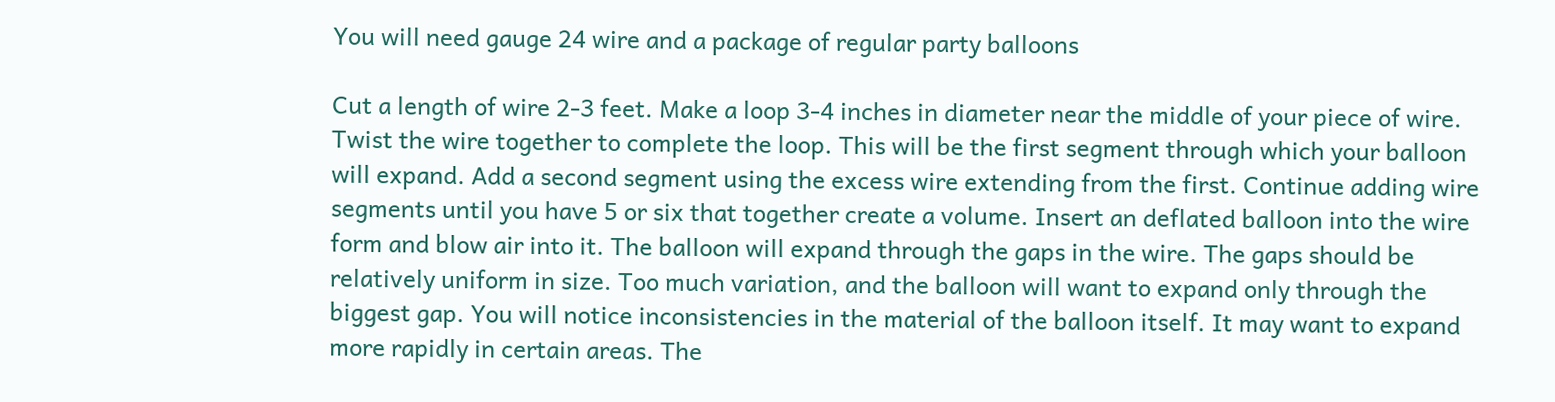You will need gauge 24 wire and a package of regular party balloons

Cut a length of wire 2-3 feet. Make a loop 3-4 inches in diameter near the middle of your piece of wire. Twist the wire together to complete the loop. This will be the first segment through which your balloon will expand. Add a second segment using the excess wire extending from the first. Continue adding wire segments until you have 5 or six that together create a volume. Insert an deflated balloon into the wire form and blow air into it. The balloon will expand through the gaps in the wire. The gaps should be relatively uniform in size. Too much variation, and the balloon will want to expand only through the biggest gap. You will notice inconsistencies in the material of the balloon itself. It may want to expand more rapidly in certain areas. The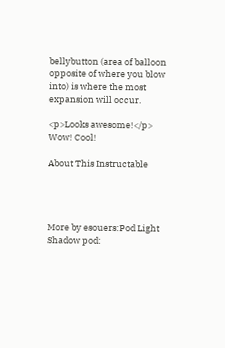bellybutton (area of balloon opposite of where you blow into) is where the most expansion will occur.

<p>Looks awesome!</p>
Wow! Cool!

About This Instructable




More by esouers:Pod Light Shadow pod: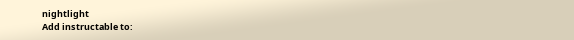nightlight
Add instructable to: